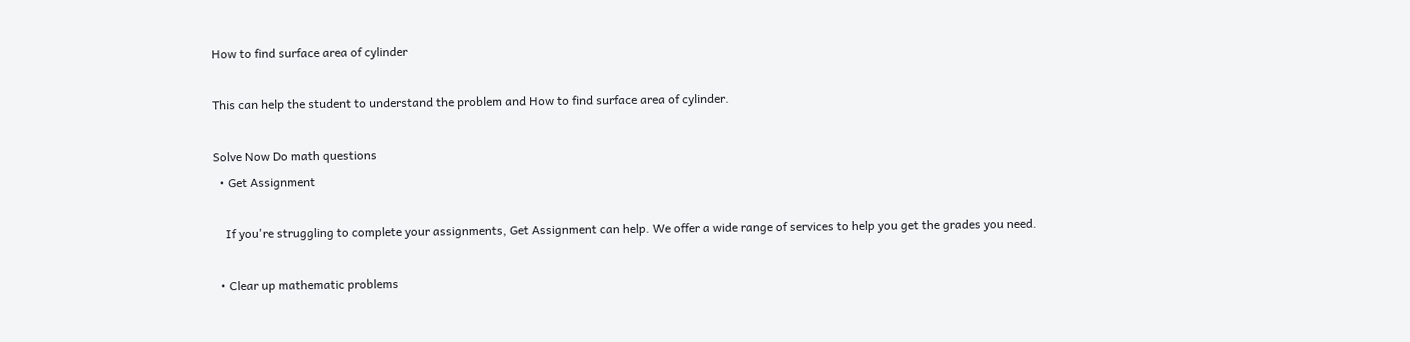How to find surface area of cylinder

This can help the student to understand the problem and How to find surface area of cylinder.

Solve Now Do math questions
  • Get Assignment

    If you're struggling to complete your assignments, Get Assignment can help. We offer a wide range of services to help you get the grades you need.

  • Clear up mathematic problems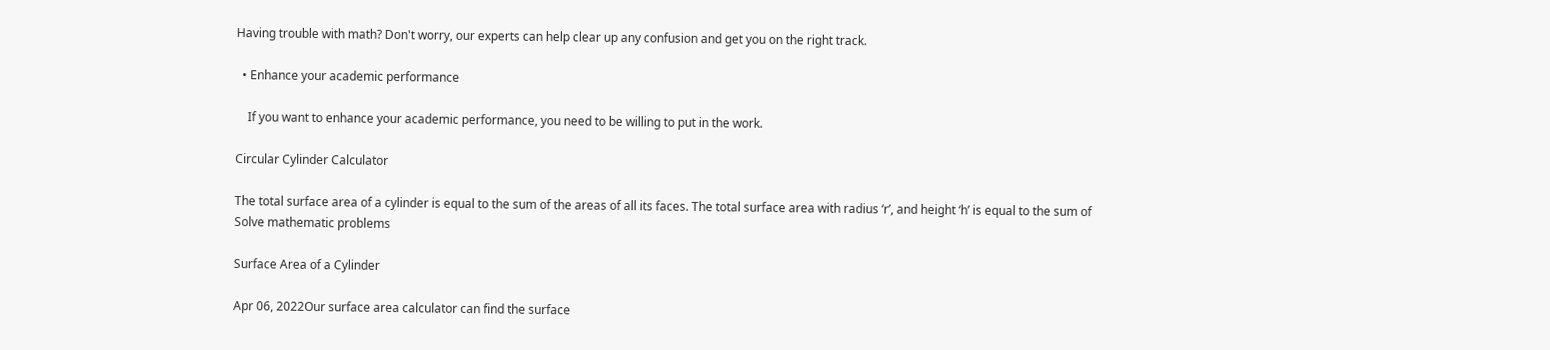Having trouble with math? Don't worry, our experts can help clear up any confusion and get you on the right track.

  • Enhance your academic performance

    If you want to enhance your academic performance, you need to be willing to put in the work.

Circular Cylinder Calculator

The total surface area of a cylinder is equal to the sum of the areas of all its faces. The total surface area with radius ‘r’, and height ‘h’ is equal to the sum of
Solve mathematic problems

Surface Area of a Cylinder

Apr 06, 2022Our surface area calculator can find the surface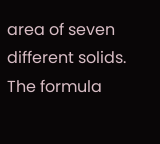area of seven different solids. The formula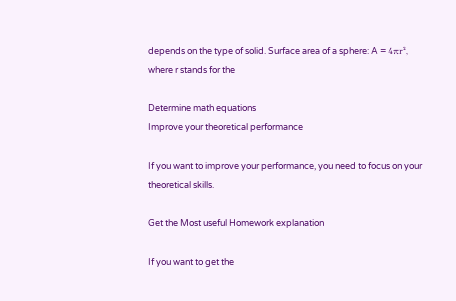depends on the type of solid. Surface area of a sphere: A = 4πr², where r stands for the

Determine math equations
Improve your theoretical performance

If you want to improve your performance, you need to focus on your theoretical skills.

Get the Most useful Homework explanation

If you want to get the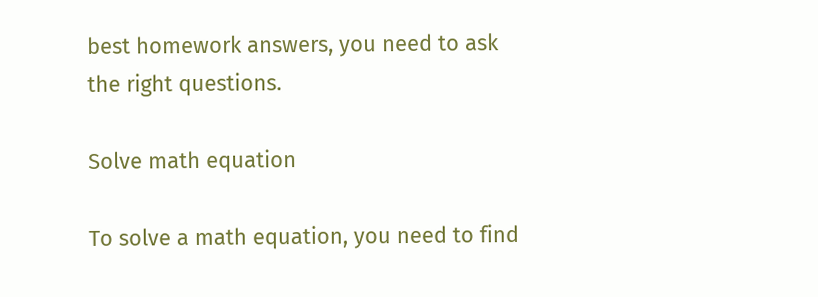best homework answers, you need to ask the right questions.

Solve math equation

To solve a math equation, you need to find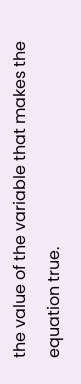the value of the variable that makes the equation true.